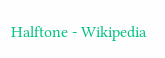Halftone - Wikipedia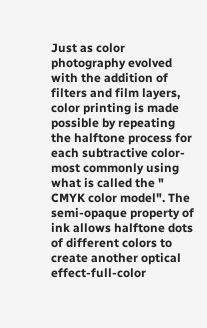Just as color photography evolved with the addition of filters and film layers, color printing is made possible by repeating the halftone process for each subtractive color-most commonly using what is called the " CMYK color model". The semi-opaque property of ink allows halftone dots of different colors to create another optical effect-full-color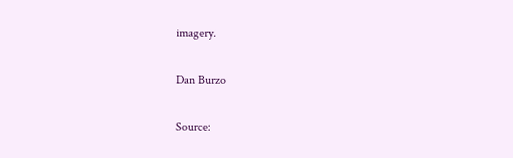imagery.

Dan Burzo

Source: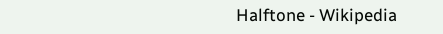Halftone - Wikipedia